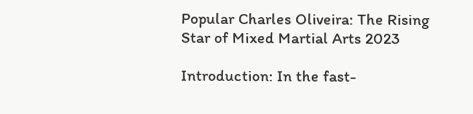Popular Charles Oliveira: The Rising Star of Mixed Martial Arts 2023

Introduction: In the fast-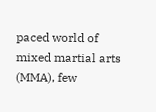paced world of mixed martial arts (MMA), few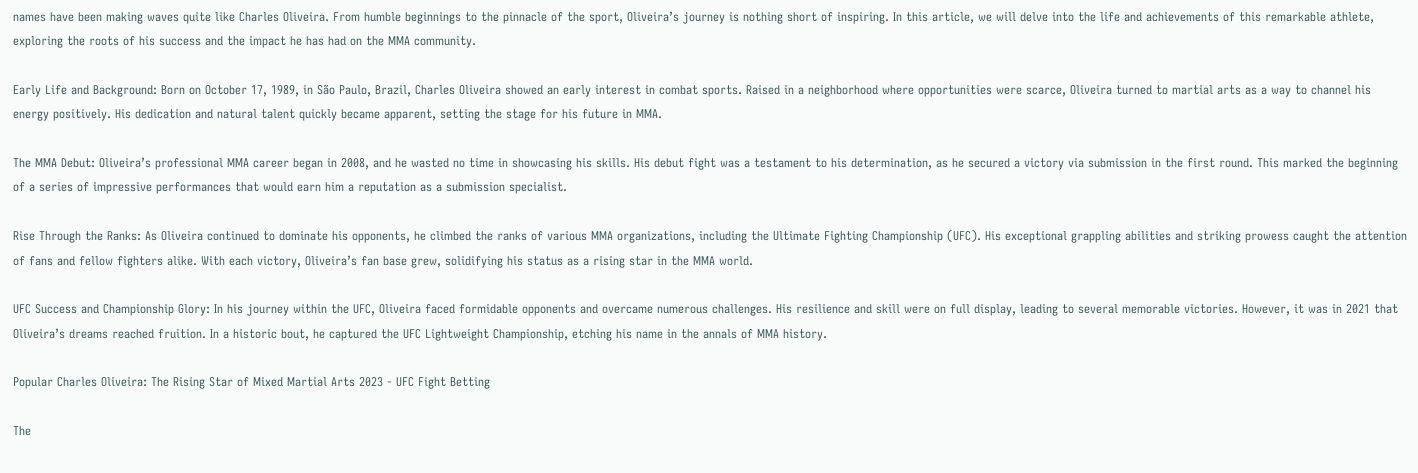names have been making waves quite like Charles Oliveira. From humble beginnings to the pinnacle of the sport, Oliveira’s journey is nothing short of inspiring. In this article, we will delve into the life and achievements of this remarkable athlete, exploring the roots of his success and the impact he has had on the MMA community.

Early Life and Background: Born on October 17, 1989, in São Paulo, Brazil, Charles Oliveira showed an early interest in combat sports. Raised in a neighborhood where opportunities were scarce, Oliveira turned to martial arts as a way to channel his energy positively. His dedication and natural talent quickly became apparent, setting the stage for his future in MMA.

The MMA Debut: Oliveira’s professional MMA career began in 2008, and he wasted no time in showcasing his skills. His debut fight was a testament to his determination, as he secured a victory via submission in the first round. This marked the beginning of a series of impressive performances that would earn him a reputation as a submission specialist.

Rise Through the Ranks: As Oliveira continued to dominate his opponents, he climbed the ranks of various MMA organizations, including the Ultimate Fighting Championship (UFC). His exceptional grappling abilities and striking prowess caught the attention of fans and fellow fighters alike. With each victory, Oliveira’s fan base grew, solidifying his status as a rising star in the MMA world.

UFC Success and Championship Glory: In his journey within the UFC, Oliveira faced formidable opponents and overcame numerous challenges. His resilience and skill were on full display, leading to several memorable victories. However, it was in 2021 that Oliveira’s dreams reached fruition. In a historic bout, he captured the UFC Lightweight Championship, etching his name in the annals of MMA history.

Popular Charles Oliveira: The Rising Star of Mixed Martial Arts 2023 - UFC Fight Betting

The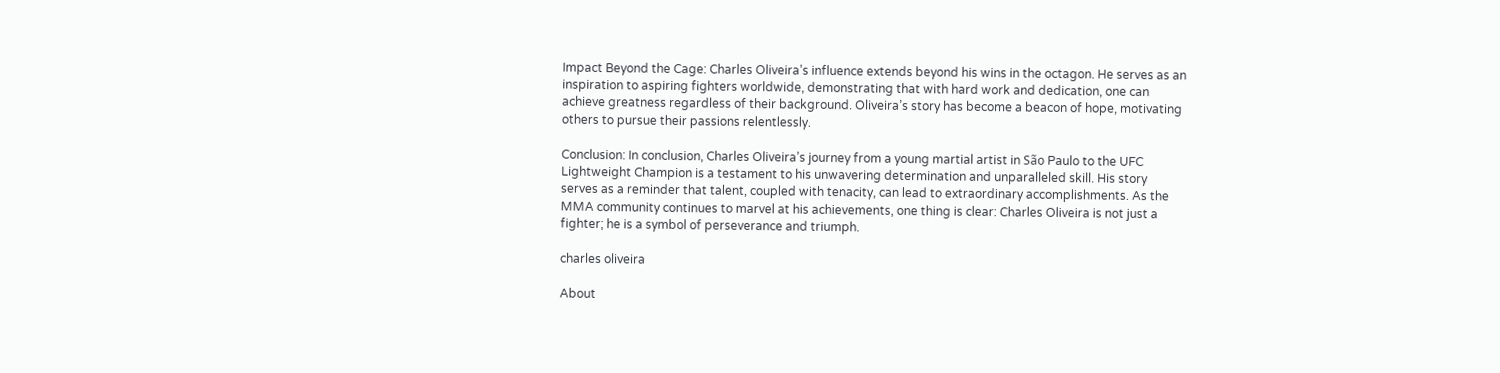Impact Beyond the Cage: Charles Oliveira’s influence extends beyond his wins in the octagon. He serves as an inspiration to aspiring fighters worldwide, demonstrating that with hard work and dedication, one can achieve greatness regardless of their background. Oliveira’s story has become a beacon of hope, motivating others to pursue their passions relentlessly.

Conclusion: In conclusion, Charles Oliveira’s journey from a young martial artist in São Paulo to the UFC Lightweight Champion is a testament to his unwavering determination and unparalleled skill. His story serves as a reminder that talent, coupled with tenacity, can lead to extraordinary accomplishments. As the MMA community continues to marvel at his achievements, one thing is clear: Charles Oliveira is not just a fighter; he is a symbol of perseverance and triumph.

charles oliveira

About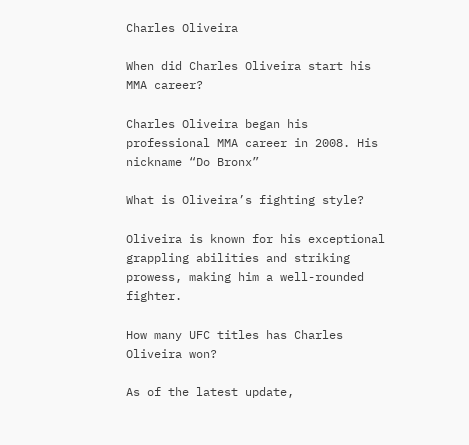Charles Oliveira

When did Charles Oliveira start his MMA career?

Charles Oliveira began his professional MMA career in 2008. His nickname “Do Bronx”

What is Oliveira’s fighting style?

Oliveira is known for his exceptional grappling abilities and striking prowess, making him a well-rounded fighter.

How many UFC titles has Charles Oliveira won?

As of the latest update,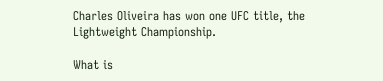Charles Oliveira has won one UFC title, the Lightweight Championship.

What is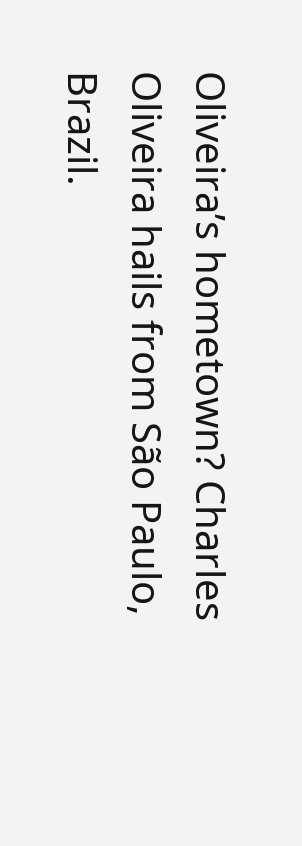Oliveira’s hometown? Charles Oliveira hails from São Paulo, Brazil.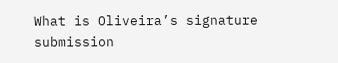What is Oliveira’s signature submission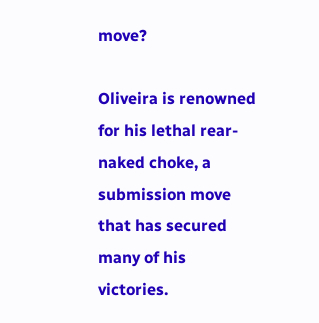move?

Oliveira is renowned for his lethal rear-naked choke, a submission move that has secured many of his victories.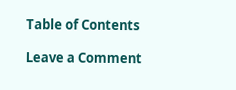Table of Contents

Leave a Comment